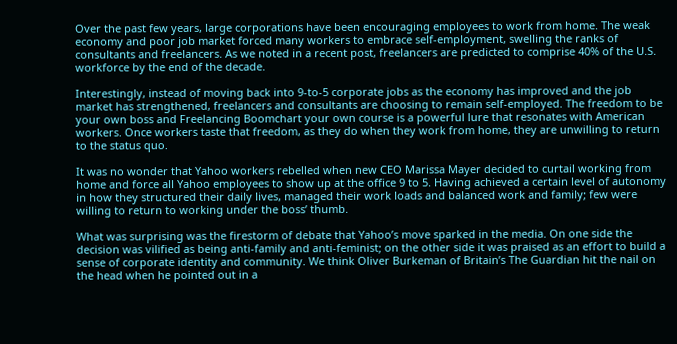Over the past few years, large corporations have been encouraging employees to work from home. The weak economy and poor job market forced many workers to embrace self-employment, swelling the ranks of consultants and freelancers. As we noted in a recent post, freelancers are predicted to comprise 40% of the U.S. workforce by the end of the decade.

Interestingly, instead of moving back into 9-to-5 corporate jobs as the economy has improved and the job market has strengthened, freelancers and consultants are choosing to remain self-employed. The freedom to be your own boss and Freelancing Boomchart your own course is a powerful lure that resonates with American workers. Once workers taste that freedom, as they do when they work from home, they are unwilling to return to the status quo.

It was no wonder that Yahoo workers rebelled when new CEO Marissa Mayer decided to curtail working from home and force all Yahoo employees to show up at the office 9 to 5. Having achieved a certain level of autonomy in how they structured their daily lives, managed their work loads and balanced work and family; few were willing to return to working under the boss’ thumb.

What was surprising was the firestorm of debate that Yahoo’s move sparked in the media. On one side the decision was vilified as being anti-family and anti-feminist; on the other side it was praised as an effort to build a sense of corporate identity and community. We think Oliver Burkeman of Britain’s The Guardian hit the nail on the head when he pointed out in a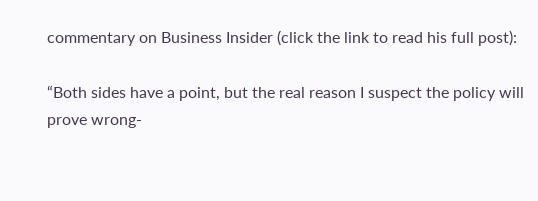commentary on Business Insider (click the link to read his full post):

“Both sides have a point, but the real reason I suspect the policy will prove wrong-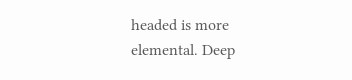headed is more elemental. Deep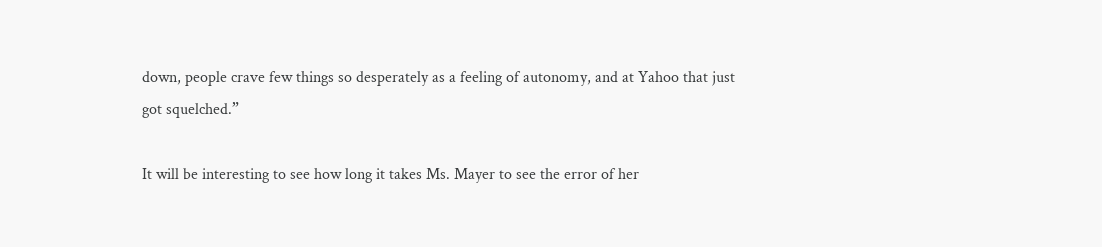down, people crave few things so desperately as a feeling of autonomy, and at Yahoo that just got squelched.”

It will be interesting to see how long it takes Ms. Mayer to see the error of her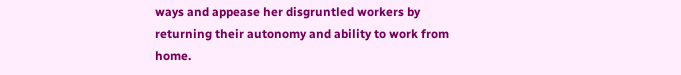ways and appease her disgruntled workers by returning their autonomy and ability to work from home.